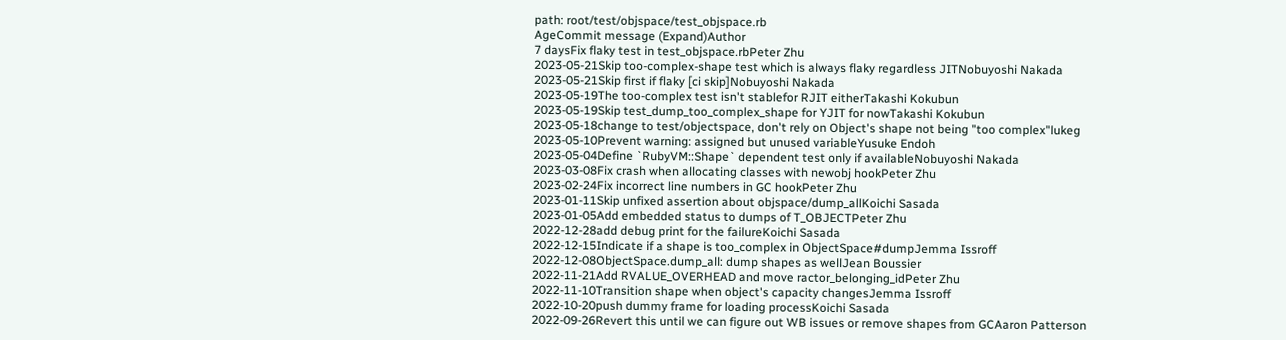path: root/test/objspace/test_objspace.rb
AgeCommit message (Expand)Author
7 daysFix flaky test in test_objspace.rbPeter Zhu
2023-05-21Skip too-complex-shape test which is always flaky regardless JITNobuyoshi Nakada
2023-05-21Skip first if flaky [ci skip]Nobuyoshi Nakada
2023-05-19The too-complex test isn't stablefor RJIT eitherTakashi Kokubun
2023-05-19Skip test_dump_too_complex_shape for YJIT for nowTakashi Kokubun
2023-05-18change to test/objectspace, don't rely on Object's shape not being "too complex"lukeg
2023-05-10Prevent warning: assigned but unused variableYusuke Endoh
2023-05-04Define `RubyVM::Shape` dependent test only if availableNobuyoshi Nakada
2023-03-08Fix crash when allocating classes with newobj hookPeter Zhu
2023-02-24Fix incorrect line numbers in GC hookPeter Zhu
2023-01-11Skip unfixed assertion about objspace/dump_allKoichi Sasada
2023-01-05Add embedded status to dumps of T_OBJECTPeter Zhu
2022-12-28add debug print for the failureKoichi Sasada
2022-12-15Indicate if a shape is too_complex in ObjectSpace#dumpJemma Issroff
2022-12-08ObjectSpace.dump_all: dump shapes as wellJean Boussier
2022-11-21Add RVALUE_OVERHEAD and move ractor_belonging_idPeter Zhu
2022-11-10Transition shape when object's capacity changesJemma Issroff
2022-10-20push dummy frame for loading processKoichi Sasada
2022-09-26Revert this until we can figure out WB issues or remove shapes from GCAaron Patterson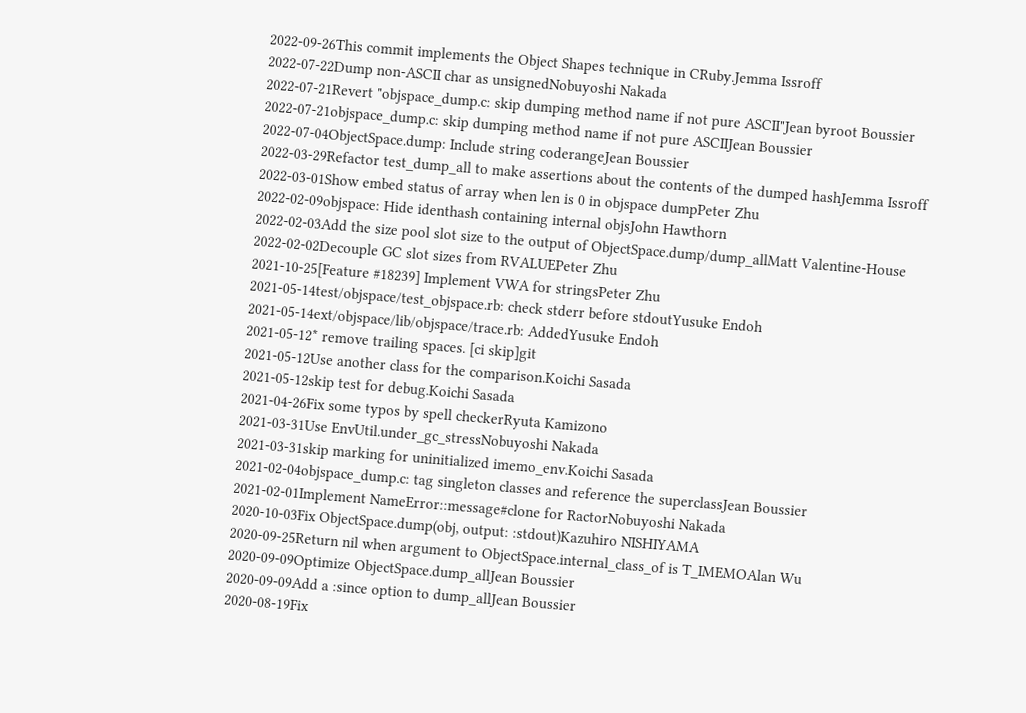2022-09-26This commit implements the Object Shapes technique in CRuby.Jemma Issroff
2022-07-22Dump non-ASCII char as unsignedNobuyoshi Nakada
2022-07-21Revert "objspace_dump.c: skip dumping method name if not pure ASCII"Jean byroot Boussier
2022-07-21objspace_dump.c: skip dumping method name if not pure ASCIIJean Boussier
2022-07-04ObjectSpace.dump: Include string coderangeJean Boussier
2022-03-29Refactor test_dump_all to make assertions about the contents of the dumped hashJemma Issroff
2022-03-01Show embed status of array when len is 0 in objspace dumpPeter Zhu
2022-02-09objspace: Hide identhash containing internal objsJohn Hawthorn
2022-02-03Add the size pool slot size to the output of ObjectSpace.dump/dump_allMatt Valentine-House
2022-02-02Decouple GC slot sizes from RVALUEPeter Zhu
2021-10-25[Feature #18239] Implement VWA for stringsPeter Zhu
2021-05-14test/objspace/test_objspace.rb: check stderr before stdoutYusuke Endoh
2021-05-14ext/objspace/lib/objspace/trace.rb: AddedYusuke Endoh
2021-05-12* remove trailing spaces. [ci skip]git
2021-05-12Use another class for the comparison.Koichi Sasada
2021-05-12skip test for debug.Koichi Sasada
2021-04-26Fix some typos by spell checkerRyuta Kamizono
2021-03-31Use EnvUtil.under_gc_stressNobuyoshi Nakada
2021-03-31skip marking for uninitialized imemo_env.Koichi Sasada
2021-02-04objspace_dump.c: tag singleton classes and reference the superclassJean Boussier
2021-02-01Implement NameError::message#clone for RactorNobuyoshi Nakada
2020-10-03Fix ObjectSpace.dump(obj, output: :stdout)Kazuhiro NISHIYAMA
2020-09-25Return nil when argument to ObjectSpace.internal_class_of is T_IMEMOAlan Wu
2020-09-09Optimize ObjectSpace.dump_allJean Boussier
2020-09-09Add a :since option to dump_allJean Boussier
2020-08-19Fix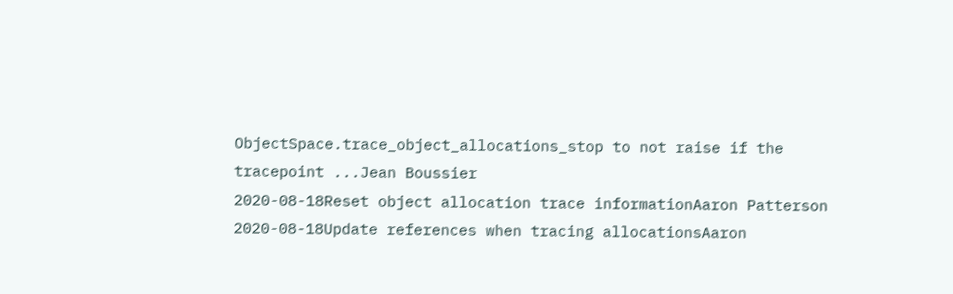ObjectSpace.trace_object_allocations_stop to not raise if the tracepoint ...Jean Boussier
2020-08-18Reset object allocation trace informationAaron Patterson
2020-08-18Update references when tracing allocationsAaron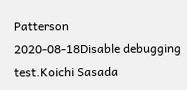Patterson
2020-08-18Disable debugging test.Koichi Sasada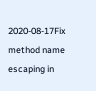2020-08-17Fix method name escaping in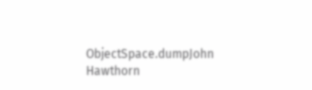ObjectSpace.dumpJohn Hawthorn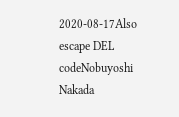2020-08-17Also escape DEL codeNobuyoshi Nakada